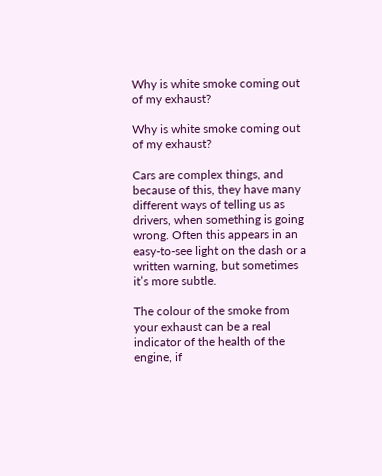Why is white smoke coming out of my exhaust?

Why is white smoke coming out of my exhaust?

Cars are complex things, and because of this, they have many different ways of telling us as drivers, when something is going wrong. Often this appears in an easy-to-see light on the dash or a written warning, but sometimes it’s more subtle.

The colour of the smoke from your exhaust can be a real indicator of the health of the engine, if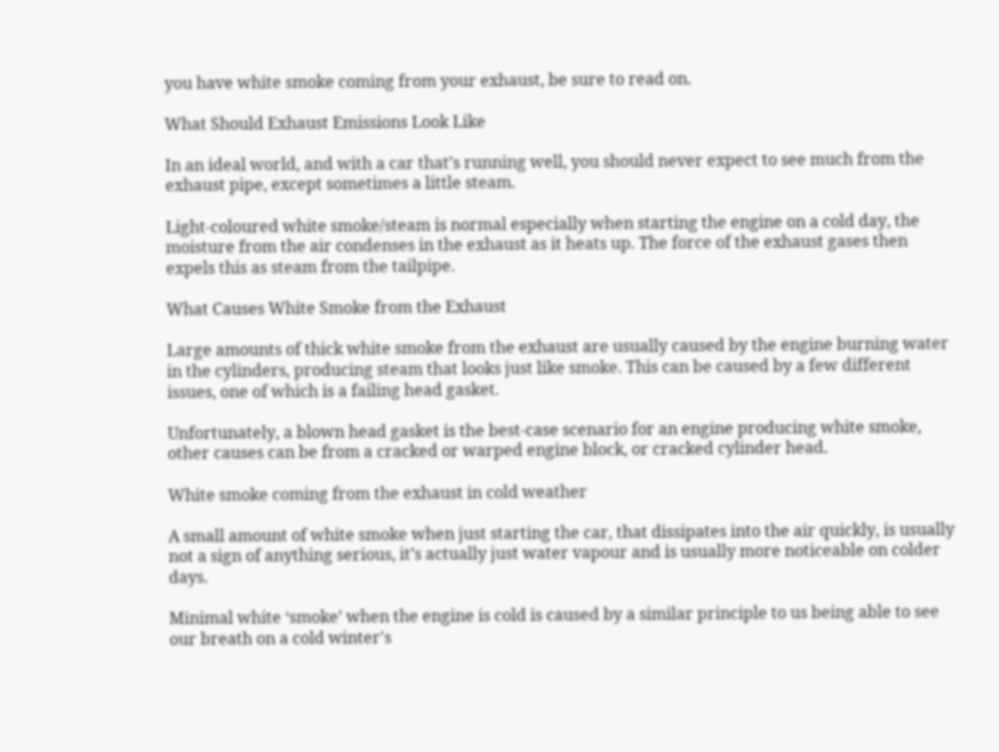you have white smoke coming from your exhaust, be sure to read on.

What Should Exhaust Emissions Look Like

In an ideal world, and with a car that’s running well, you should never expect to see much from the exhaust pipe, except sometimes a little steam.

Light-coloured white smoke/steam is normal especially when starting the engine on a cold day, the moisture from the air condenses in the exhaust as it heats up. The force of the exhaust gases then expels this as steam from the tailpipe.

What Causes White Smoke from the Exhaust

Large amounts of thick white smoke from the exhaust are usually caused by the engine burning water in the cylinders, producing steam that looks just like smoke. This can be caused by a few different issues, one of which is a failing head gasket.

Unfortunately, a blown head gasket is the best-case scenario for an engine producing white smoke, other causes can be from a cracked or warped engine block, or cracked cylinder head.

White smoke coming from the exhaust in cold weather

A small amount of white smoke when just starting the car, that dissipates into the air quickly, is usually not a sign of anything serious, it’s actually just water vapour and is usually more noticeable on colder days.

Minimal white ‘smoke’ when the engine is cold is caused by a similar principle to us being able to see our breath on a cold winter's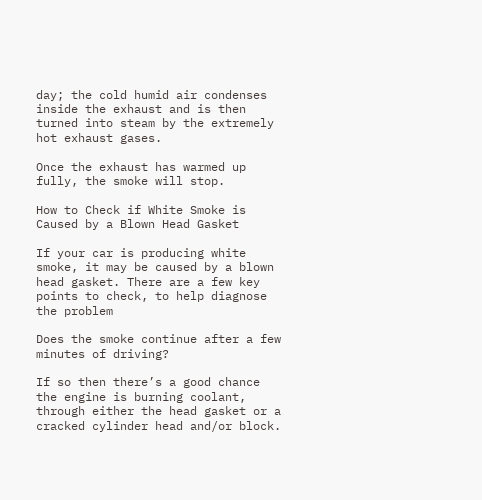day; the cold humid air condenses inside the exhaust and is then turned into steam by the extremely hot exhaust gases.

Once the exhaust has warmed up fully, the smoke will stop.

How to Check if White Smoke is Caused by a Blown Head Gasket

If your car is producing white smoke, it may be caused by a blown head gasket. There are a few key points to check, to help diagnose the problem

Does the smoke continue after a few minutes of driving?

If so then there’s a good chance the engine is burning coolant, through either the head gasket or a cracked cylinder head and/or block.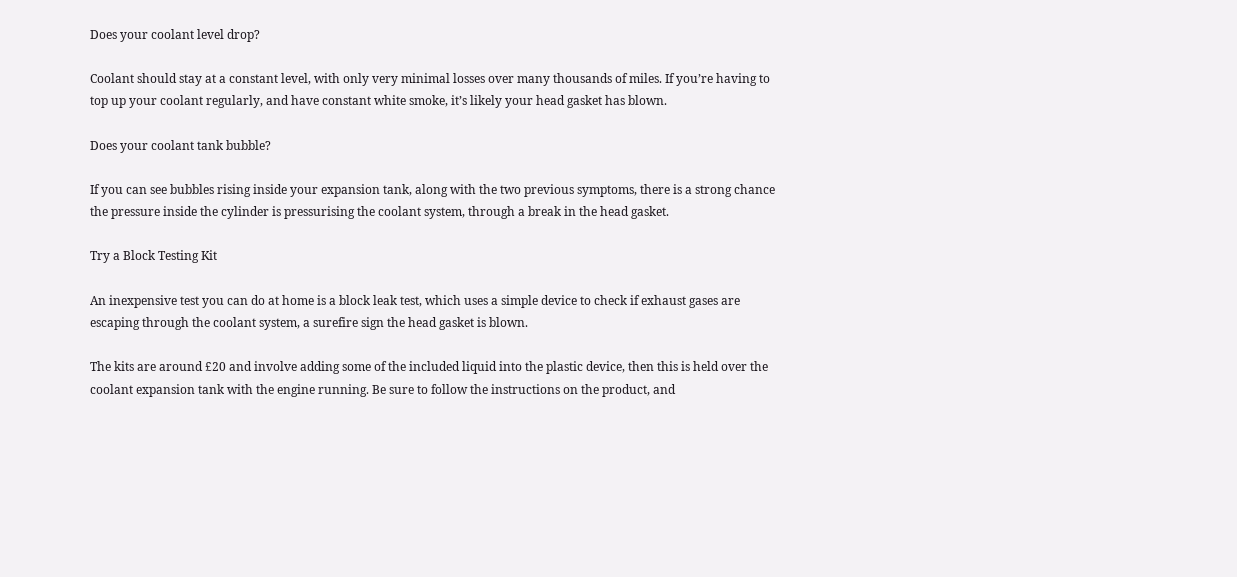Does your coolant level drop?

Coolant should stay at a constant level, with only very minimal losses over many thousands of miles. If you’re having to top up your coolant regularly, and have constant white smoke, it’s likely your head gasket has blown.

Does your coolant tank bubble?

If you can see bubbles rising inside your expansion tank, along with the two previous symptoms, there is a strong chance the pressure inside the cylinder is pressurising the coolant system, through a break in the head gasket.

Try a Block Testing Kit

An inexpensive test you can do at home is a block leak test, which uses a simple device to check if exhaust gases are escaping through the coolant system, a surefire sign the head gasket is blown.

The kits are around £20 and involve adding some of the included liquid into the plastic device, then this is held over the coolant expansion tank with the engine running. Be sure to follow the instructions on the product, and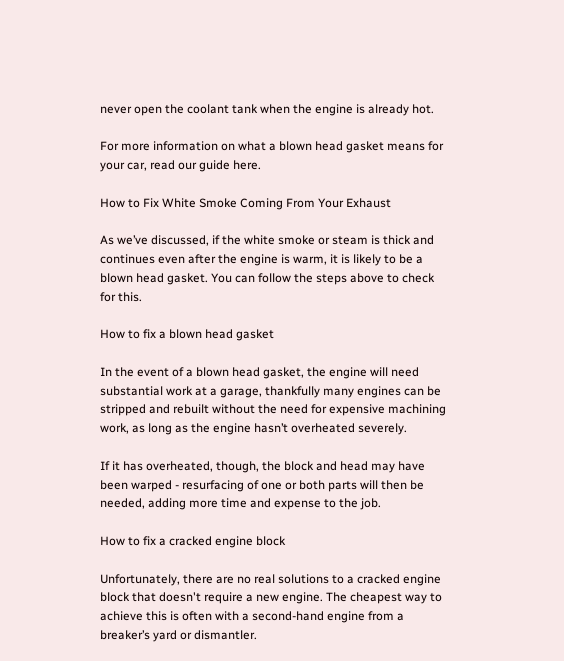never open the coolant tank when the engine is already hot.

For more information on what a blown head gasket means for your car, read our guide here.

How to Fix White Smoke Coming From Your Exhaust

As we’ve discussed, if the white smoke or steam is thick and continues even after the engine is warm, it is likely to be a blown head gasket. You can follow the steps above to check for this.

How to fix a blown head gasket

In the event of a blown head gasket, the engine will need substantial work at a garage, thankfully many engines can be stripped and rebuilt without the need for expensive machining work, as long as the engine hasn’t overheated severely.

If it has overheated, though, the block and head may have been warped - resurfacing of one or both parts will then be needed, adding more time and expense to the job.

How to fix a cracked engine block

Unfortunately, there are no real solutions to a cracked engine block that doesn't require a new engine. The cheapest way to achieve this is often with a second-hand engine from a breaker’s yard or dismantler.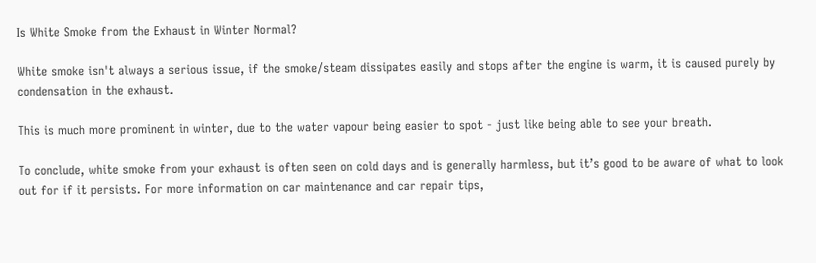Is White Smoke from the Exhaust in Winter Normal?

White smoke isn't always a serious issue, if the smoke/steam dissipates easily and stops after the engine is warm, it is caused purely by condensation in the exhaust.

This is much more prominent in winter, due to the water vapour being easier to spot - just like being able to see your breath.

To conclude, white smoke from your exhaust is often seen on cold days and is generally harmless, but it’s good to be aware of what to look out for if it persists. For more information on car maintenance and car repair tips,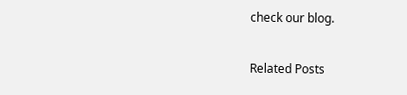check our blog.

Related Posts